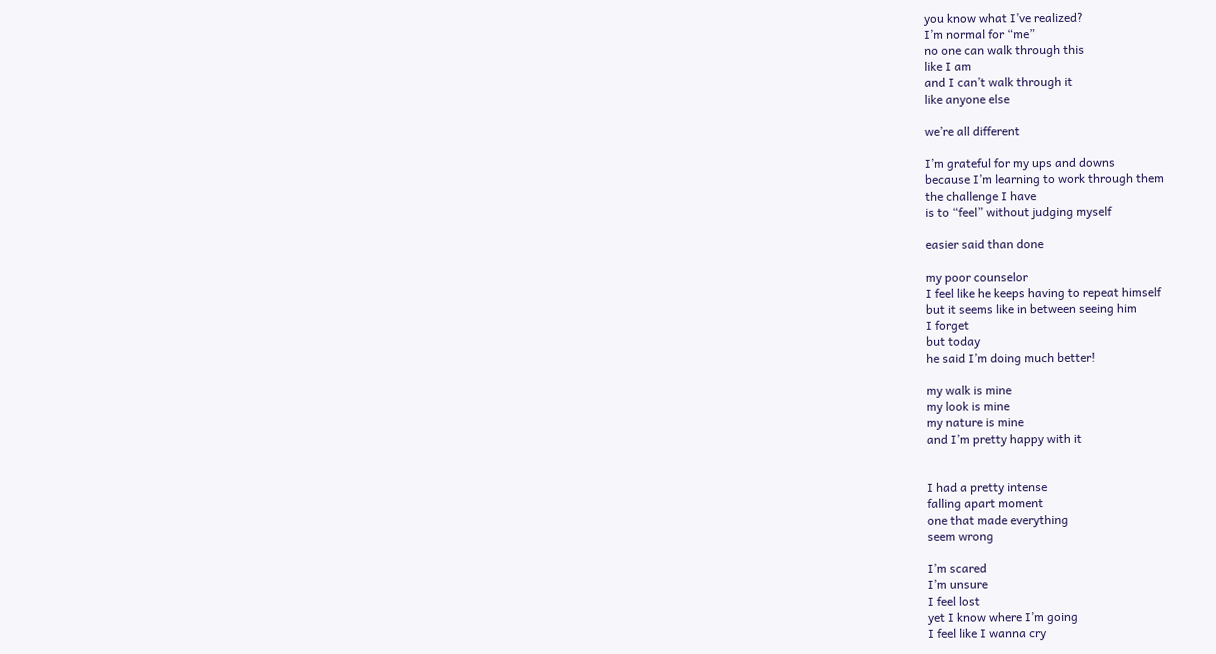you know what I’ve realized?
I’m normal for “me”
no one can walk through this
like I am
and I can’t walk through it
like anyone else

we’re all different

I’m grateful for my ups and downs
because I’m learning to work through them
the challenge I have
is to “feel” without judging myself

easier said than done

my poor counselor
I feel like he keeps having to repeat himself
but it seems like in between seeing him
I forget
but today
he said I’m doing much better!

my walk is mine
my look is mine
my nature is mine
and I’m pretty happy with it


I had a pretty intense
falling apart moment
one that made everything
seem wrong

I’m scared
I’m unsure
I feel lost
yet I know where I’m going
I feel like I wanna cry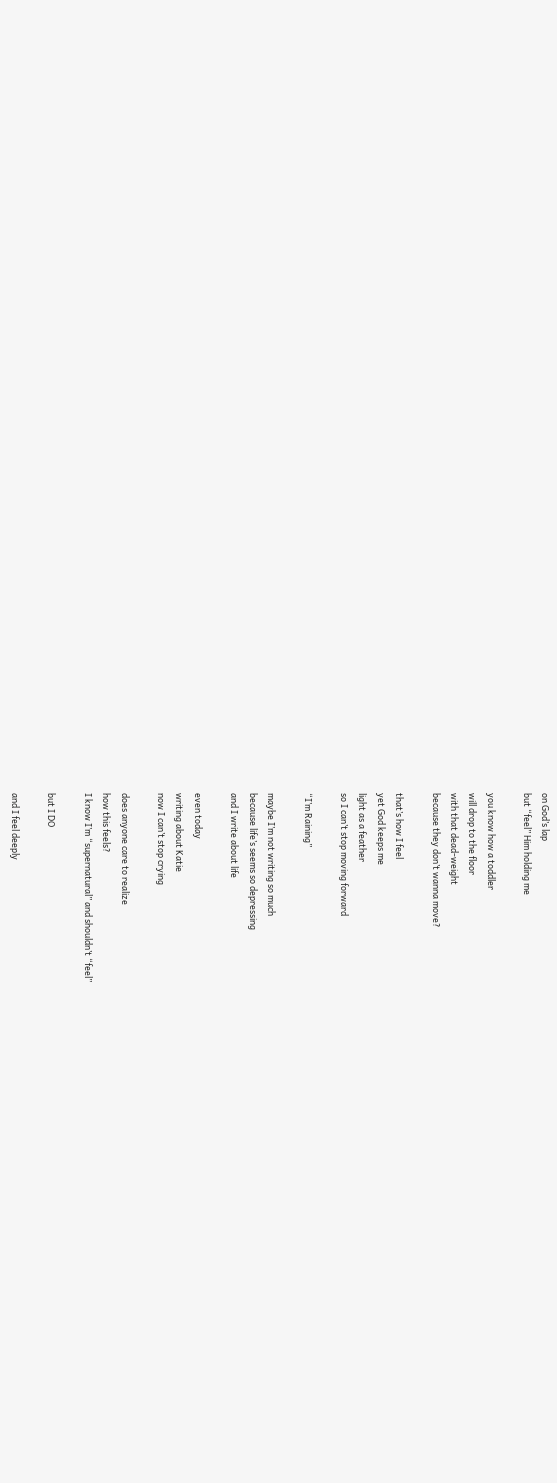on God’s lap
but “feel” Him holding me

you know how a toddler
will drop to the floor
with that dead-weight
because they don’t wanna move?

that’s how I feel
yet God keeps me
light as a feather
so I can’t stop moving forward

“I’m Raining”

maybe I’m not writing so much
because life’s seems so depressing
and I write about life

even today
writing about Katie
now I can’t stop crying

does anyone care to realize
how this feels?
I know I’m “supernatural” and shouldn’t “feel”

but I DO

and I feel deeply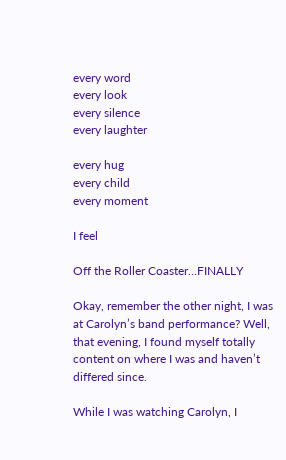every word
every look
every silence
every laughter

every hug
every child
every moment

I feel

Off the Roller Coaster…FINALLY

Okay, remember the other night, I was at Carolyn’s band performance? Well, that evening, I found myself totally content on where I was and haven’t differed since.

While I was watching Carolyn, I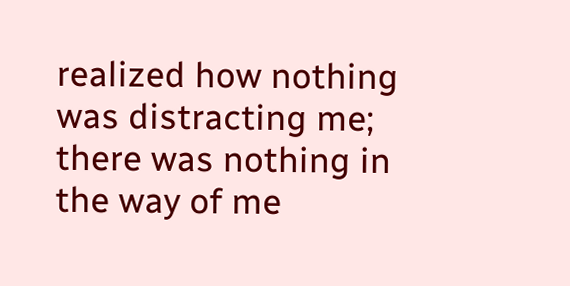realized how nothing was distracting me; there was nothing in the way of me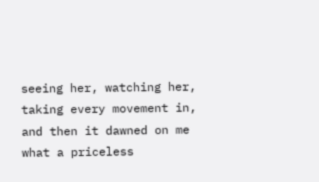seeing her, watching her, taking every movement in, and then it dawned on me what a priceless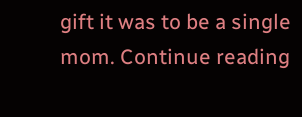gift it was to be a single mom. Continue reading